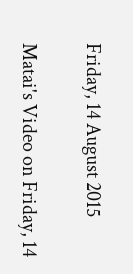Friday, 14 August 2015

Matai's Video on Friday, 14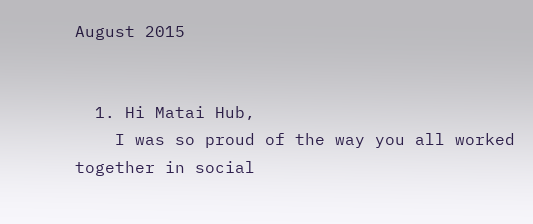August 2015


  1. Hi Matai Hub,
    I was so proud of the way you all worked together in social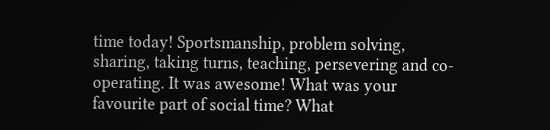time today! Sportsmanship, problem solving, sharing, taking turns, teaching, persevering and co-operating. It was awesome! What was your favourite part of social time? What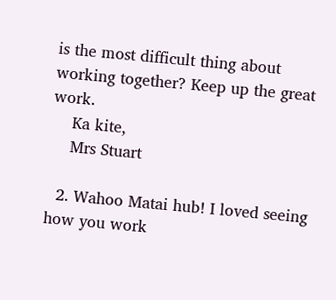is the most difficult thing about working together? Keep up the great work.
    Ka kite,
    Mrs Stuart

  2. Wahoo Matai hub! I loved seeing how you work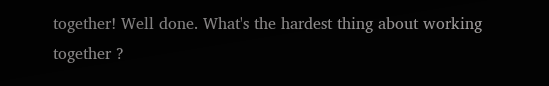together! Well done. What's the hardest thing about working together ?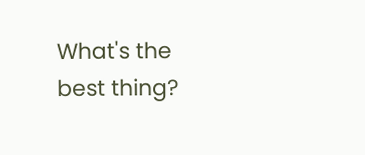What's the best thing?